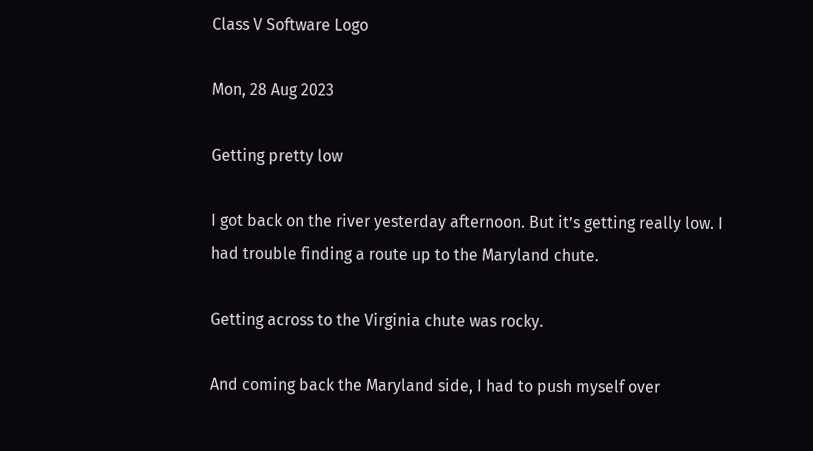Class V Software Logo

Mon, 28 Aug 2023

Getting pretty low

I got back on the river yesterday afternoon. But it’s getting really low. I had trouble finding a route up to the Maryland chute.

Getting across to the Virginia chute was rocky.

And coming back the Maryland side, I had to push myself over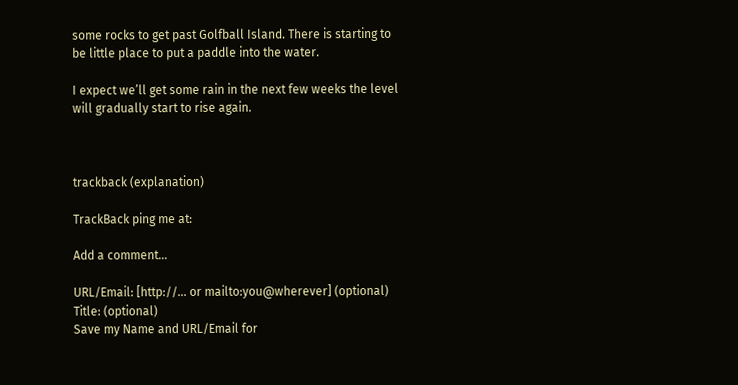some rocks to get past Golfball Island. There is starting to be little place to put a paddle into the water.

I expect we’ll get some rain in the next few weeks the level will gradually start to rise again.



trackback (explanation)

TrackBack ping me at:

Add a comment...

URL/Email: [http://... or mailto:you@wherever] (optional)
Title: (optional)
Save my Name and URL/Email for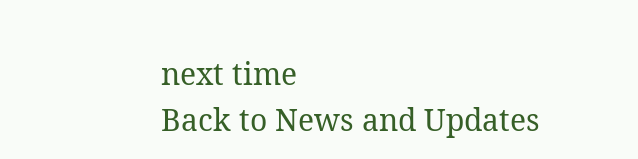next time
Back to News and Updates